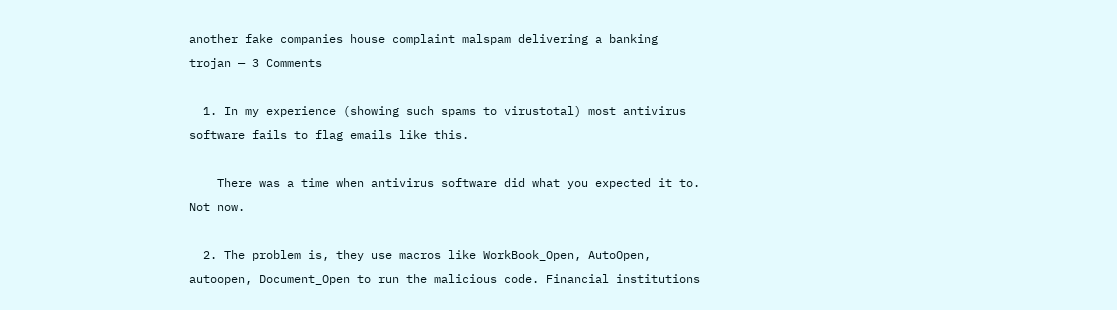another fake companies house complaint malspam delivering a banking trojan — 3 Comments

  1. In my experience (showing such spams to virustotal) most antivirus software fails to flag emails like this.

    There was a time when antivirus software did what you expected it to. Not now.

  2. The problem is, they use macros like WorkBook_Open, AutoOpen, autoopen, Document_Open to run the malicious code. Financial institutions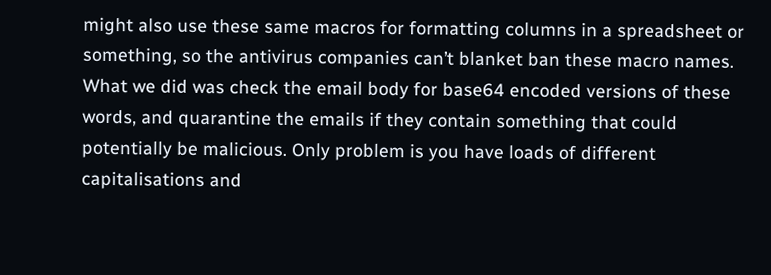might also use these same macros for formatting columns in a spreadsheet or something, so the antivirus companies can’t blanket ban these macro names. What we did was check the email body for base64 encoded versions of these words, and quarantine the emails if they contain something that could potentially be malicious. Only problem is you have loads of different capitalisations and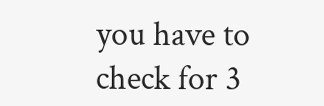you have to check for 3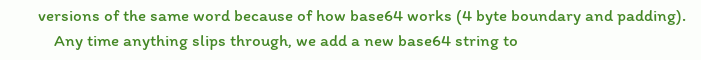versions of the same word because of how base64 works (4 byte boundary and padding).
    Any time anything slips through, we add a new base64 string to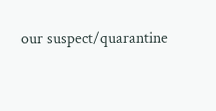our suspect/quarantine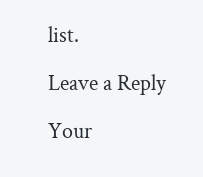list.

Leave a Reply

Your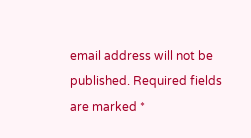email address will not be published. Required fields are marked *